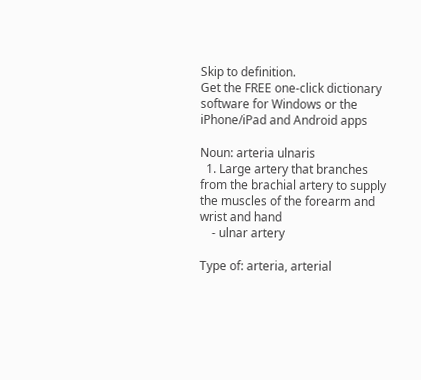Skip to definition.
Get the FREE one-click dictionary software for Windows or the iPhone/iPad and Android apps

Noun: arteria ulnaris
  1. Large artery that branches from the brachial artery to supply the muscles of the forearm and wrist and hand
    - ulnar artery

Type of: arteria, arterial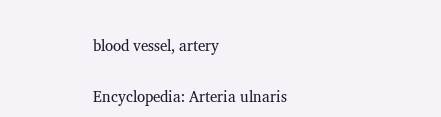blood vessel, artery

Encyclopedia: Arteria ulnaris